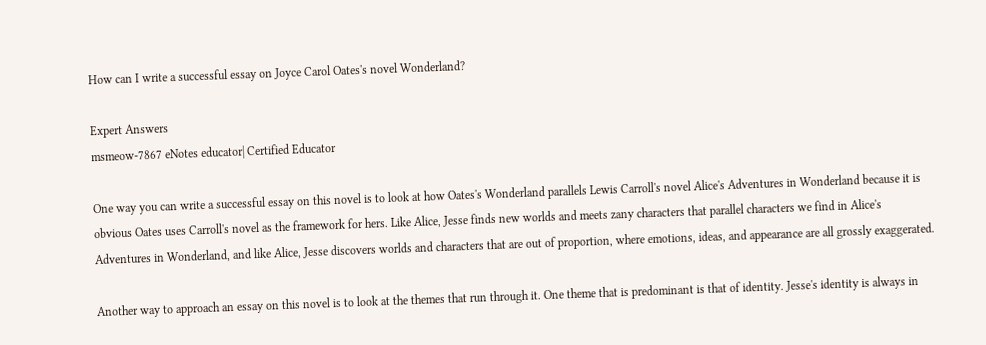How can I write a successful essay on Joyce Carol Oates's novel Wonderland?

Expert Answers
msmeow-7867 eNotes educator| Certified Educator

One way you can write a successful essay on this novel is to look at how Oates's Wonderland parallels Lewis Carroll's novel Alice's Adventures in Wonderland because it is obvious Oates uses Carroll's novel as the framework for hers. Like Alice, Jesse finds new worlds and meets zany characters that parallel characters we find in Alice's Adventures in Wonderland, and like Alice, Jesse discovers worlds and characters that are out of proportion, where emotions, ideas, and appearance are all grossly exaggerated.

Another way to approach an essay on this novel is to look at the themes that run through it. One theme that is predominant is that of identity. Jesse's identity is always in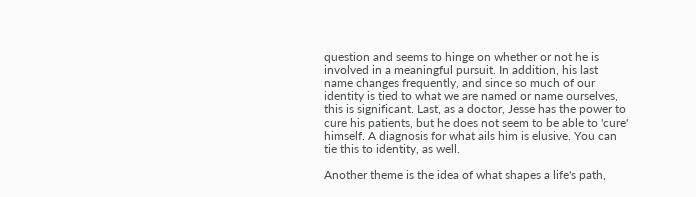question and seems to hinge on whether or not he is involved in a meaningful pursuit. In addition, his last name changes frequently, and since so much of our identity is tied to what we are named or name ourselves, this is significant. Last, as a doctor, Jesse has the power to cure his patients, but he does not seem to be able to 'cure' himself. A diagnosis for what ails him is elusive. You can tie this to identity, as well.

Another theme is the idea of what shapes a life's path,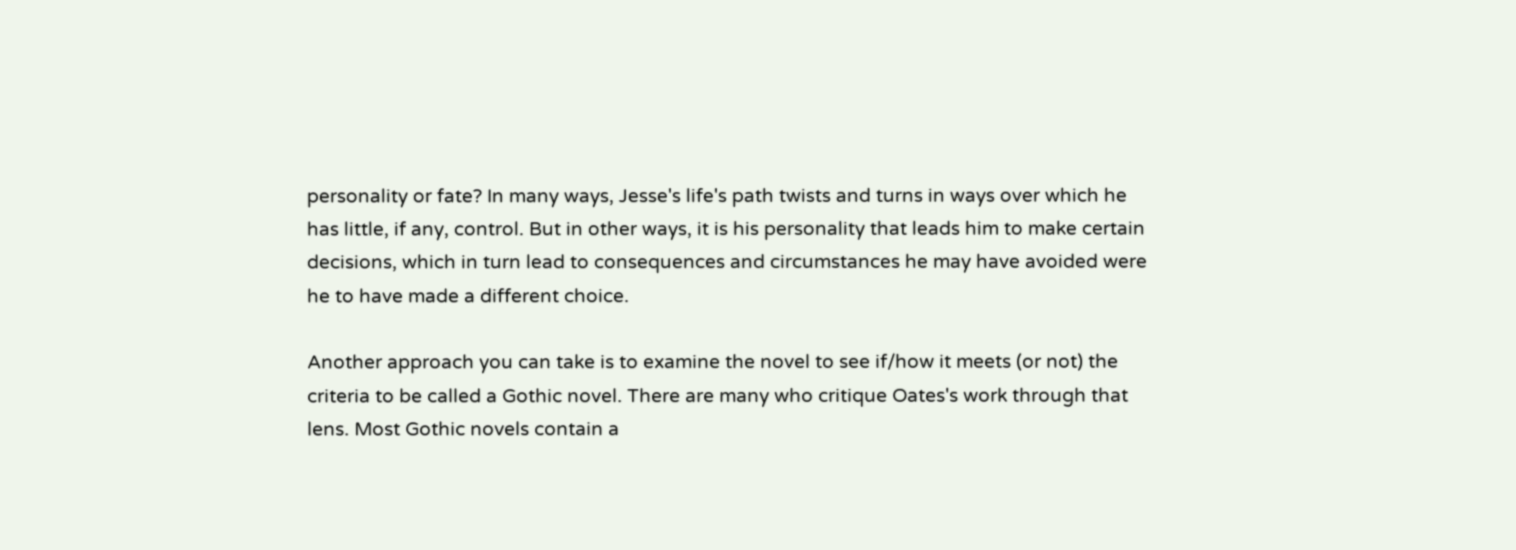personality or fate? In many ways, Jesse's life's path twists and turns in ways over which he has little, if any, control. But in other ways, it is his personality that leads him to make certain decisions, which in turn lead to consequences and circumstances he may have avoided were he to have made a different choice.

Another approach you can take is to examine the novel to see if/how it meets (or not) the criteria to be called a Gothic novel. There are many who critique Oates's work through that lens. Most Gothic novels contain a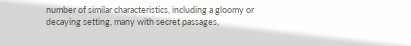number of similar characteristics, including a gloomy or decaying setting, many with secret passages,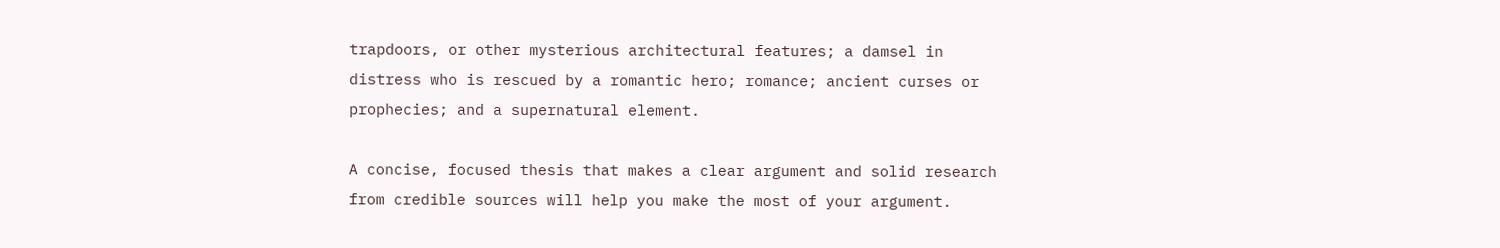trapdoors, or other mysterious architectural features; a damsel in distress who is rescued by a romantic hero; romance; ancient curses or prophecies; and a supernatural element.

A concise, focused thesis that makes a clear argument and solid research from credible sources will help you make the most of your argument.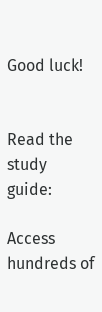Good luck!


Read the study guide:

Access hundreds of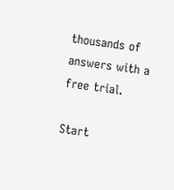thousands of answers with a free trial.

Start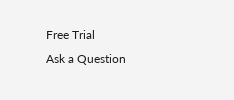Free Trial
Ask a Question